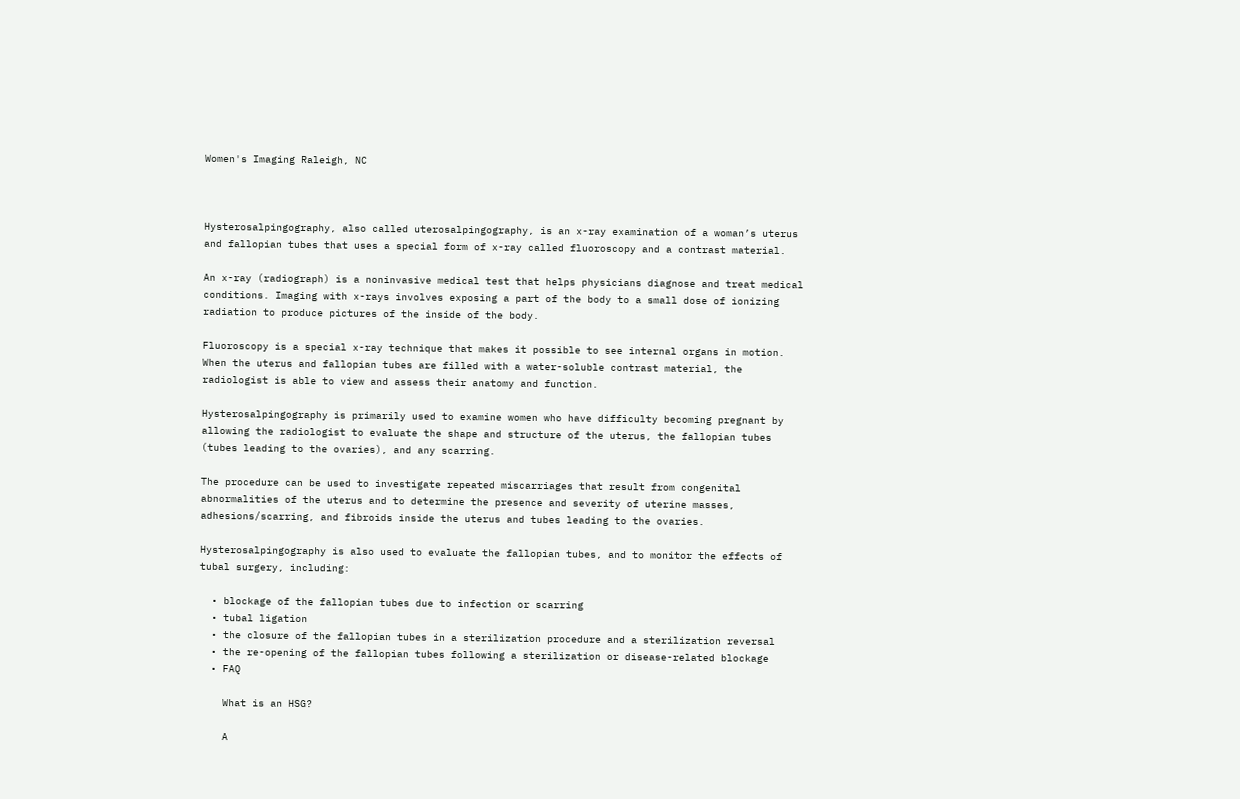Women's Imaging Raleigh, NC



Hysterosalpingography, also called uterosalpingography, is an x-ray examination of a woman’s uterus and fallopian tubes that uses a special form of x-ray called fluoroscopy and a contrast material.

An x-ray (radiograph) is a noninvasive medical test that helps physicians diagnose and treat medical conditions. Imaging with x-rays involves exposing a part of the body to a small dose of ionizing radiation to produce pictures of the inside of the body.

Fluoroscopy is a special x-ray technique that makes it possible to see internal organs in motion. When the uterus and fallopian tubes are filled with a water-soluble contrast material, the radiologist is able to view and assess their anatomy and function.

Hysterosalpingography is primarily used to examine women who have difficulty becoming pregnant by allowing the radiologist to evaluate the shape and structure of the uterus, the fallopian tubes (tubes leading to the ovaries), and any scarring.

The procedure can be used to investigate repeated miscarriages that result from congenital abnormalities of the uterus and to determine the presence and severity of uterine masses, adhesions/scarring, and fibroids inside the uterus and tubes leading to the ovaries.

Hysterosalpingography is also used to evaluate the fallopian tubes, and to monitor the effects of tubal surgery, including:

  • blockage of the fallopian tubes due to infection or scarring
  • tubal ligation
  • the closure of the fallopian tubes in a sterilization procedure and a sterilization reversal
  • the re-opening of the fallopian tubes following a sterilization or disease-related blockage
  • FAQ

    What is an HSG?

    A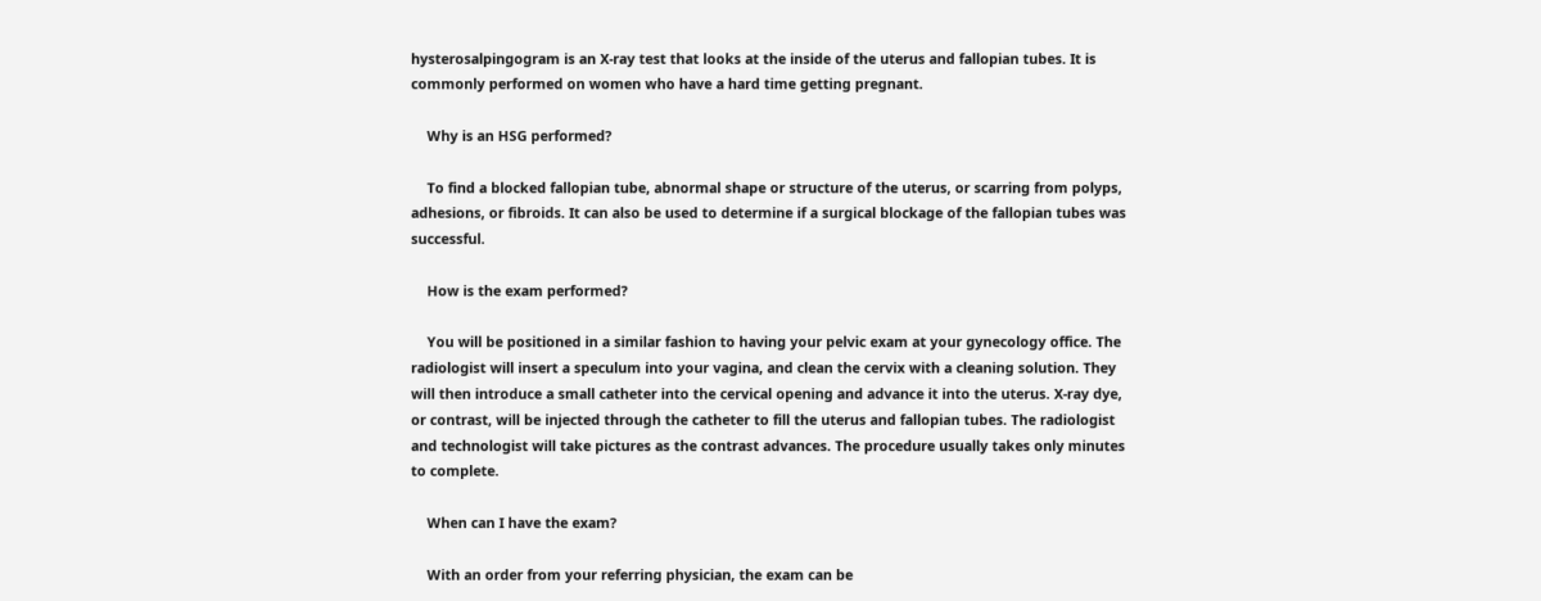hysterosalpingogram is an X-ray test that looks at the inside of the uterus and fallopian tubes. It is commonly performed on women who have a hard time getting pregnant.

    Why is an HSG performed?

    To find a blocked fallopian tube, abnormal shape or structure of the uterus, or scarring from polyps, adhesions, or fibroids. It can also be used to determine if a surgical blockage of the fallopian tubes was successful.

    How is the exam performed?

    You will be positioned in a similar fashion to having your pelvic exam at your gynecology office. The radiologist will insert a speculum into your vagina, and clean the cervix with a cleaning solution. They will then introduce a small catheter into the cervical opening and advance it into the uterus. X-ray dye, or contrast, will be injected through the catheter to fill the uterus and fallopian tubes. The radiologist and technologist will take pictures as the contrast advances. The procedure usually takes only minutes to complete.

    When can I have the exam?

    With an order from your referring physician, the exam can be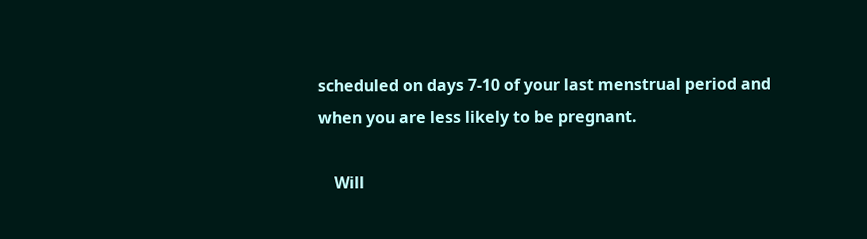scheduled on days 7-10 of your last menstrual period and when you are less likely to be pregnant.

    Will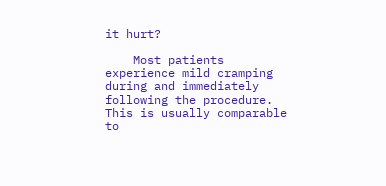it hurt?

    Most patients experience mild cramping during and immediately following the procedure. This is usually comparable to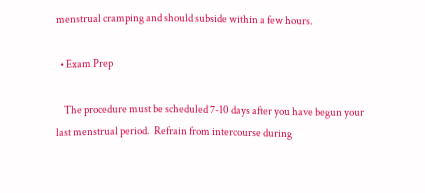menstrual cramping and should subside within a few hours.

  • Exam Prep

    The procedure must be scheduled 7-10 days after you have begun your last menstrual period.  Refrain from intercourse during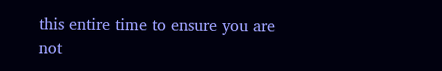this entire time to ensure you are not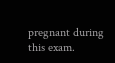pregnant during this exam.